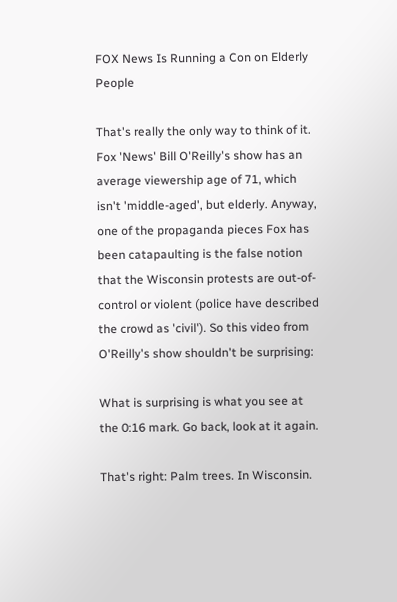FOX News Is Running a Con on Elderly People

That's really the only way to think of it. Fox 'News' Bill O'Reilly's show has an average viewership age of 71, which isn't 'middle-aged', but elderly. Anyway, one of the propaganda pieces Fox has been catapaulting is the false notion that the Wisconsin protests are out-of-control or violent (police have described the crowd as 'civil'). So this video from O'Reilly's show shouldn't be surprising:

What is surprising is what you see at the 0:16 mark. Go back, look at it again.

That's right: Palm trees. In Wisconsin.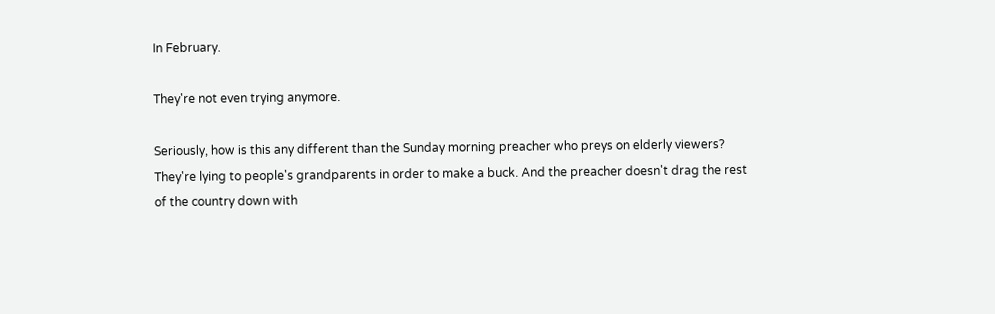In February.

They're not even trying anymore.

Seriously, how is this any different than the Sunday morning preacher who preys on elderly viewers? They're lying to people's grandparents in order to make a buck. And the preacher doesn't drag the rest of the country down with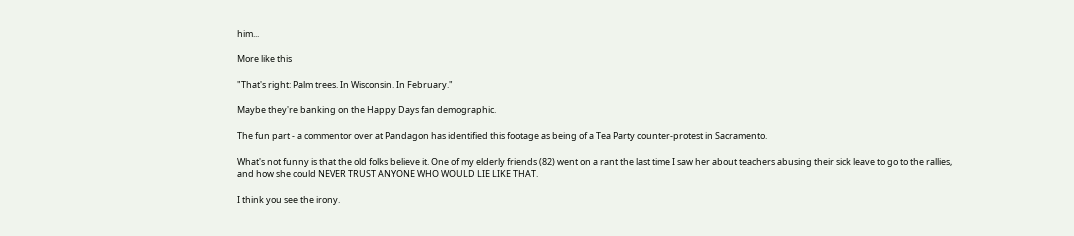him...

More like this

"That's right: Palm trees. In Wisconsin. In February."

Maybe they're banking on the Happy Days fan demographic.

The fun part - a commentor over at Pandagon has identified this footage as being of a Tea Party counter-protest in Sacramento.

What's not funny is that the old folks believe it. One of my elderly friends (82) went on a rant the last time I saw her about teachers abusing their sick leave to go to the rallies, and how she could NEVER TRUST ANYONE WHO WOULD LIE LIKE THAT.

I think you see the irony.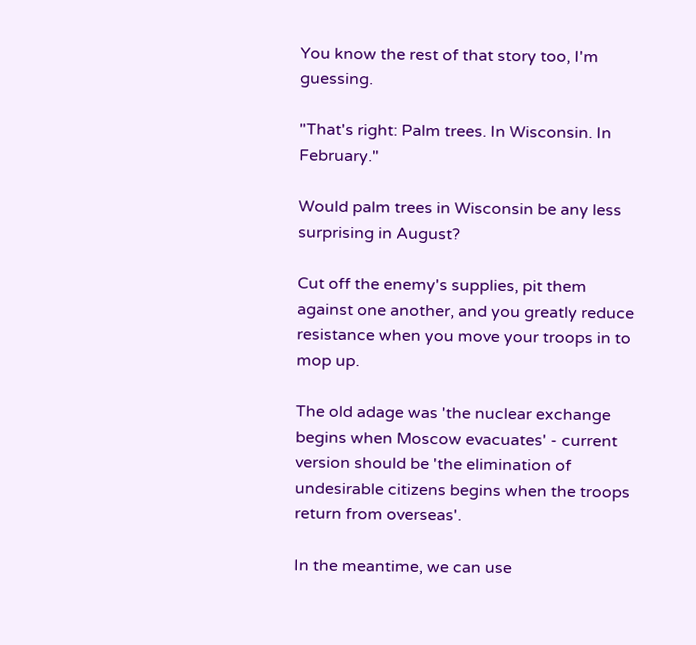You know the rest of that story too, I'm guessing.

"That's right: Palm trees. In Wisconsin. In February."

Would palm trees in Wisconsin be any less surprising in August?

Cut off the enemy's supplies, pit them against one another, and you greatly reduce resistance when you move your troops in to mop up.

The old adage was 'the nuclear exchange begins when Moscow evacuates' - current version should be 'the elimination of undesirable citizens begins when the troops return from overseas'.

In the meantime, we can use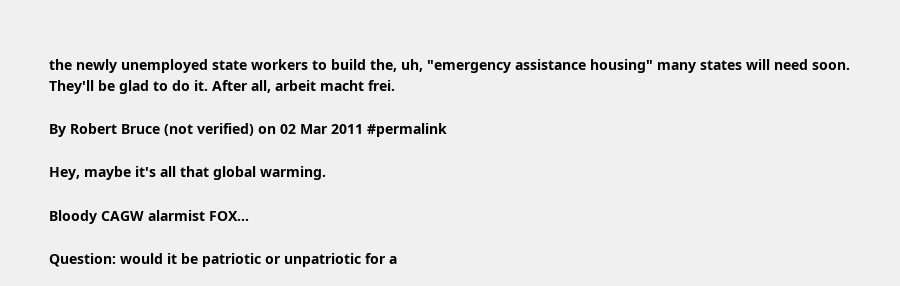the newly unemployed state workers to build the, uh, "emergency assistance housing" many states will need soon. They'll be glad to do it. After all, arbeit macht frei.

By Robert Bruce (not verified) on 02 Mar 2011 #permalink

Hey, maybe it's all that global warming.

Bloody CAGW alarmist FOX...

Question: would it be patriotic or unpatriotic for a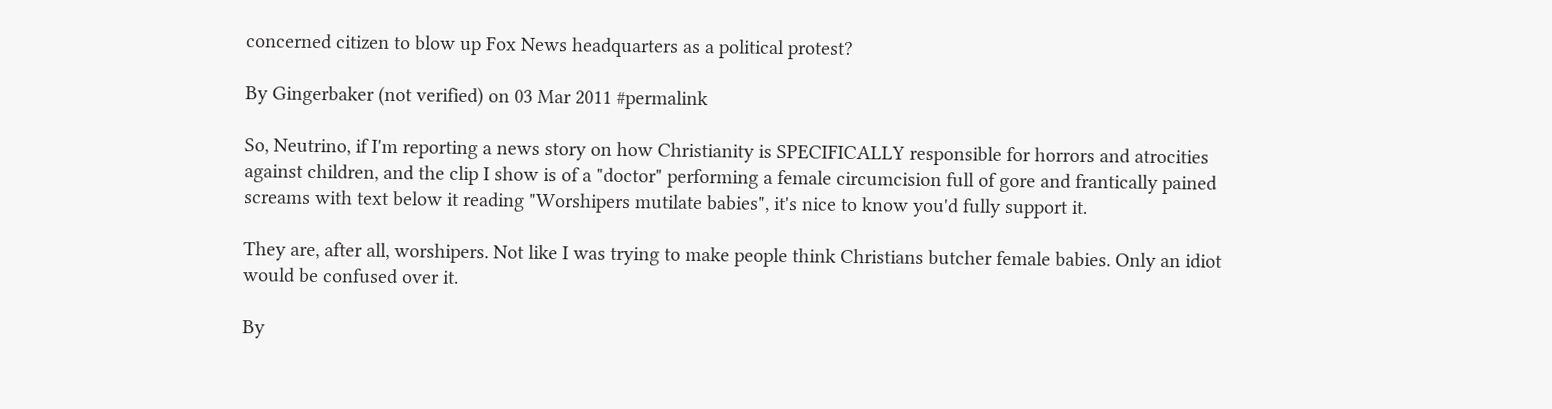concerned citizen to blow up Fox News headquarters as a political protest?

By Gingerbaker (not verified) on 03 Mar 2011 #permalink

So, Neutrino, if I'm reporting a news story on how Christianity is SPECIFICALLY responsible for horrors and atrocities against children, and the clip I show is of a "doctor" performing a female circumcision full of gore and frantically pained screams with text below it reading "Worshipers mutilate babies", it's nice to know you'd fully support it.

They are, after all, worshipers. Not like I was trying to make people think Christians butcher female babies. Only an idiot would be confused over it.

By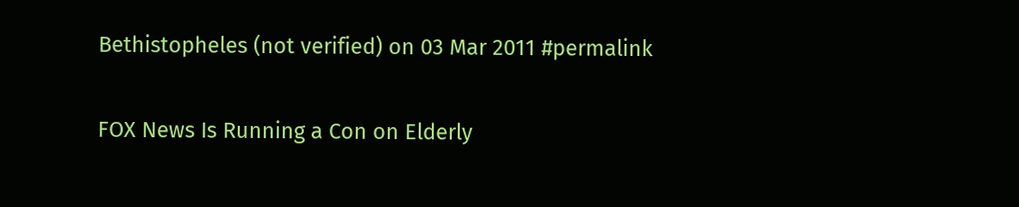Bethistopheles (not verified) on 03 Mar 2011 #permalink


FOX News Is Running a Con on Elderly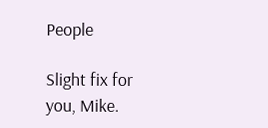People

Slight fix for you, Mike.